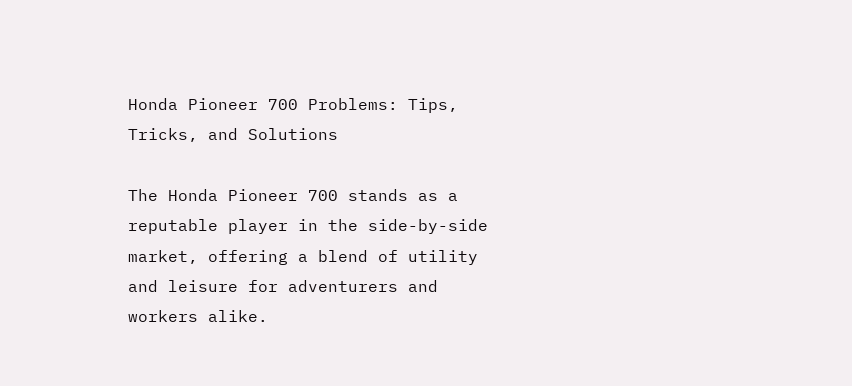Honda Pioneer 700 Problems: Tips, Tricks, and Solutions

The Honda Pioneer 700 stands as a reputable player in the side-by-side market, offering a blend of utility and leisure for adventurers and workers alike.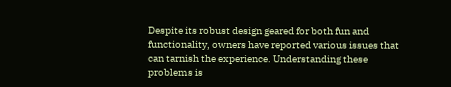Despite its robust design geared for both fun and functionality, owners have reported various issues that can tarnish the experience. Understanding these problems is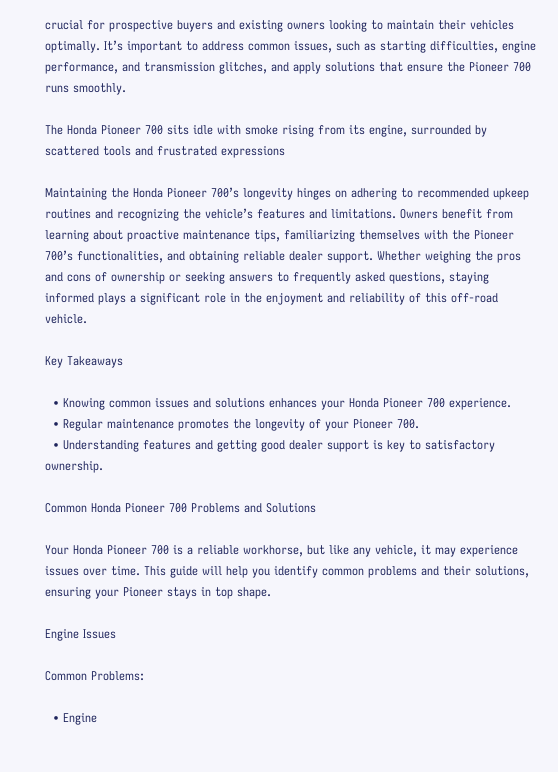crucial for prospective buyers and existing owners looking to maintain their vehicles optimally. It’s important to address common issues, such as starting difficulties, engine performance, and transmission glitches, and apply solutions that ensure the Pioneer 700 runs smoothly.

The Honda Pioneer 700 sits idle with smoke rising from its engine, surrounded by scattered tools and frustrated expressions

Maintaining the Honda Pioneer 700’s longevity hinges on adhering to recommended upkeep routines and recognizing the vehicle’s features and limitations. Owners benefit from learning about proactive maintenance tips, familiarizing themselves with the Pioneer 700’s functionalities, and obtaining reliable dealer support. Whether weighing the pros and cons of ownership or seeking answers to frequently asked questions, staying informed plays a significant role in the enjoyment and reliability of this off-road vehicle.

Key Takeaways

  • Knowing common issues and solutions enhances your Honda Pioneer 700 experience.
  • Regular maintenance promotes the longevity of your Pioneer 700.
  • Understanding features and getting good dealer support is key to satisfactory ownership.

Common Honda Pioneer 700 Problems and Solutions

Your Honda Pioneer 700 is a reliable workhorse, but like any vehicle, it may experience issues over time. This guide will help you identify common problems and their solutions, ensuring your Pioneer stays in top shape.

Engine Issues

Common Problems:

  • Engine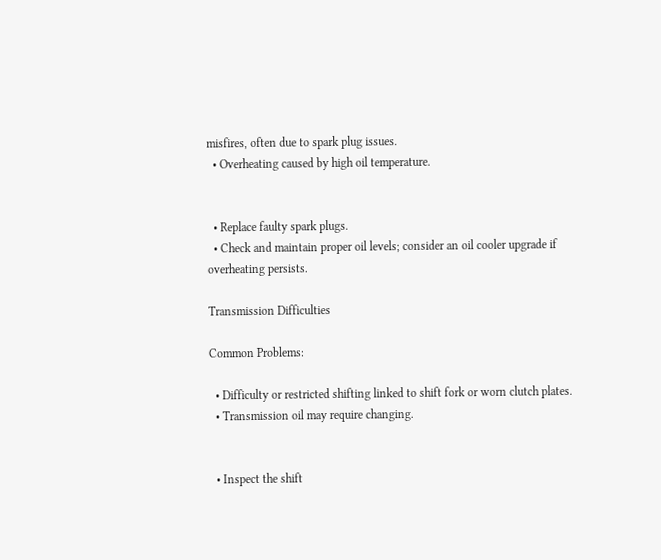misfires, often due to spark plug issues.
  • Overheating caused by high oil temperature.


  • Replace faulty spark plugs.
  • Check and maintain proper oil levels; consider an oil cooler upgrade if overheating persists.

Transmission Difficulties

Common Problems:

  • Difficulty or restricted shifting linked to shift fork or worn clutch plates.
  • Transmission oil may require changing.


  • Inspect the shift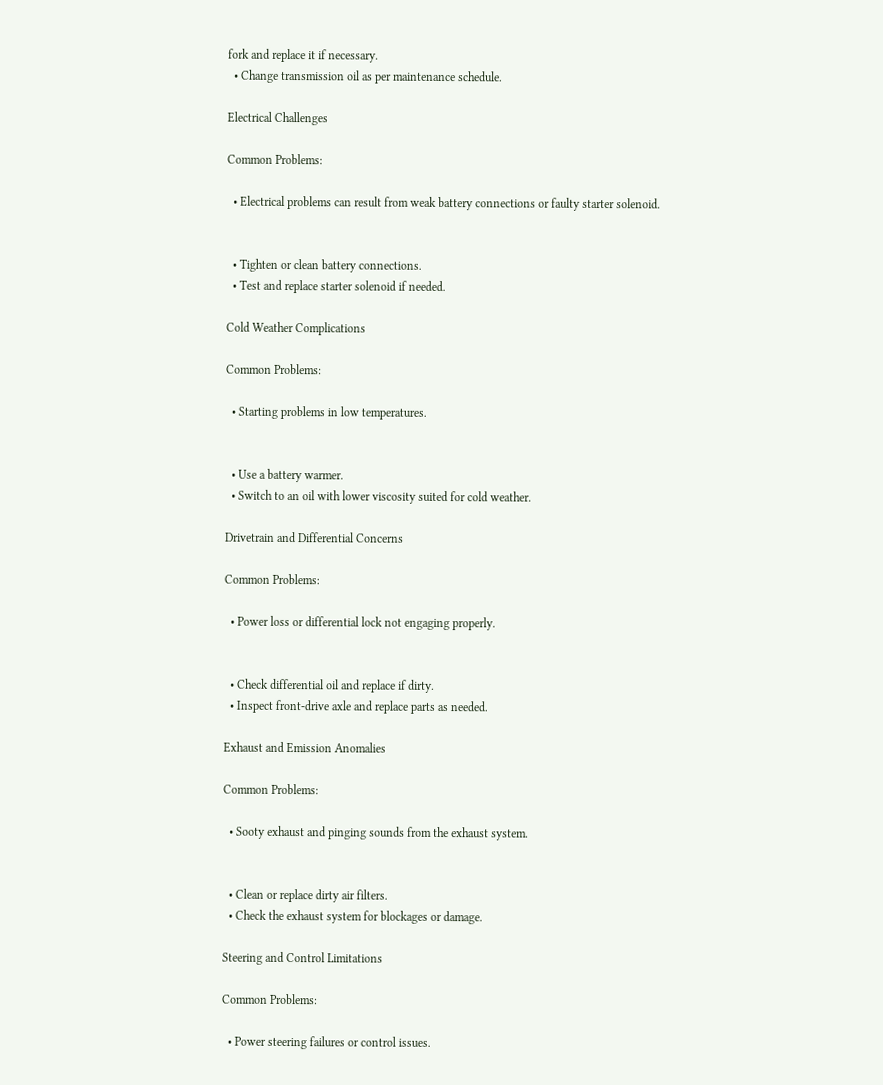fork and replace it if necessary.
  • Change transmission oil as per maintenance schedule.

Electrical Challenges

Common Problems:

  • Electrical problems can result from weak battery connections or faulty starter solenoid.


  • Tighten or clean battery connections.
  • Test and replace starter solenoid if needed.

Cold Weather Complications

Common Problems:

  • Starting problems in low temperatures.


  • Use a battery warmer.
  • Switch to an oil with lower viscosity suited for cold weather.

Drivetrain and Differential Concerns

Common Problems:

  • Power loss or differential lock not engaging properly.


  • Check differential oil and replace if dirty.
  • Inspect front-drive axle and replace parts as needed.

Exhaust and Emission Anomalies

Common Problems:

  • Sooty exhaust and pinging sounds from the exhaust system.


  • Clean or replace dirty air filters.
  • Check the exhaust system for blockages or damage.

Steering and Control Limitations

Common Problems:

  • Power steering failures or control issues.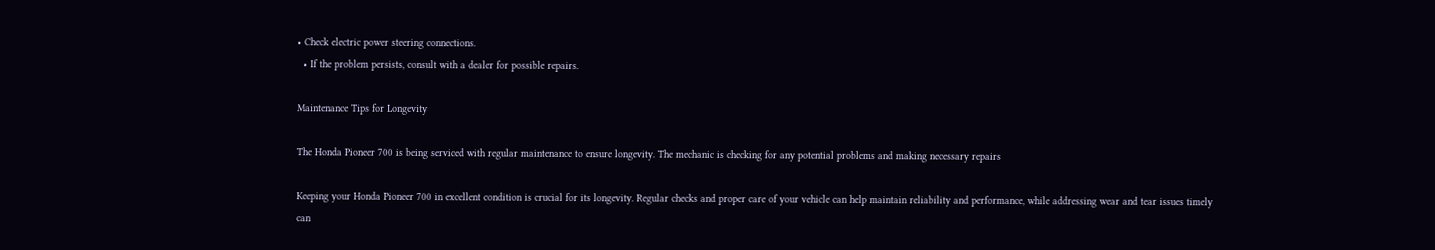• Check electric power steering connections.
  • If the problem persists, consult with a dealer for possible repairs.

Maintenance Tips for Longevity

The Honda Pioneer 700 is being serviced with regular maintenance to ensure longevity. The mechanic is checking for any potential problems and making necessary repairs

Keeping your Honda Pioneer 700 in excellent condition is crucial for its longevity. Regular checks and proper care of your vehicle can help maintain reliability and performance, while addressing wear and tear issues timely can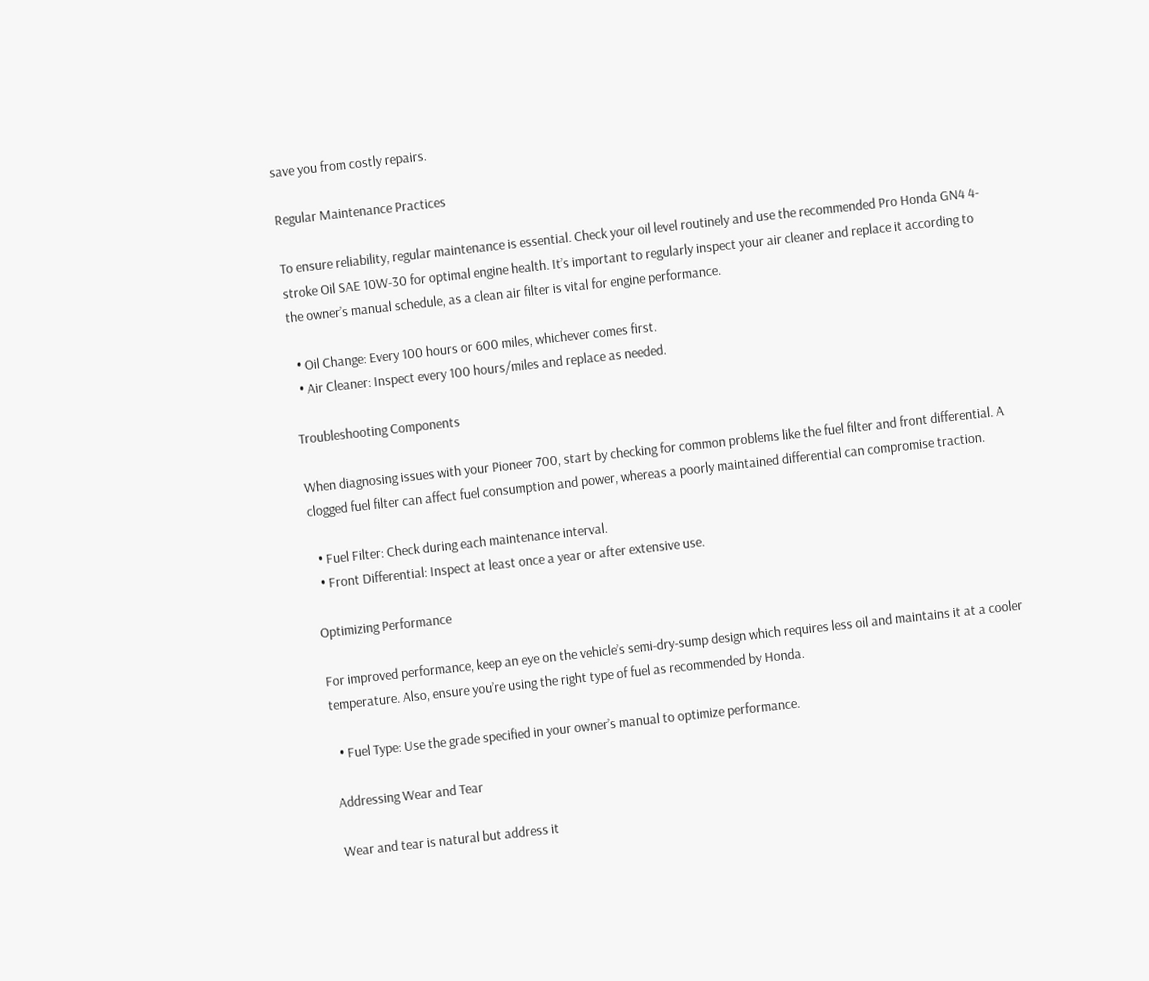save you from costly repairs.

Regular Maintenance Practices

To ensure reliability, regular maintenance is essential. Check your oil level routinely and use the recommended Pro Honda GN4 4-stroke Oil SAE 10W-30 for optimal engine health. It’s important to regularly inspect your air cleaner and replace it according to the owner’s manual schedule, as a clean air filter is vital for engine performance.

  • Oil Change: Every 100 hours or 600 miles, whichever comes first.
  • Air Cleaner: Inspect every 100 hours/miles and replace as needed.

Troubleshooting Components

When diagnosing issues with your Pioneer 700, start by checking for common problems like the fuel filter and front differential. A clogged fuel filter can affect fuel consumption and power, whereas a poorly maintained differential can compromise traction.

  • Fuel Filter: Check during each maintenance interval.
  • Front Differential: Inspect at least once a year or after extensive use.

Optimizing Performance

For improved performance, keep an eye on the vehicle’s semi-dry-sump design which requires less oil and maintains it at a cooler temperature. Also, ensure you’re using the right type of fuel as recommended by Honda.

  • Fuel Type: Use the grade specified in your owner’s manual to optimize performance.

Addressing Wear and Tear

Wear and tear is natural but address it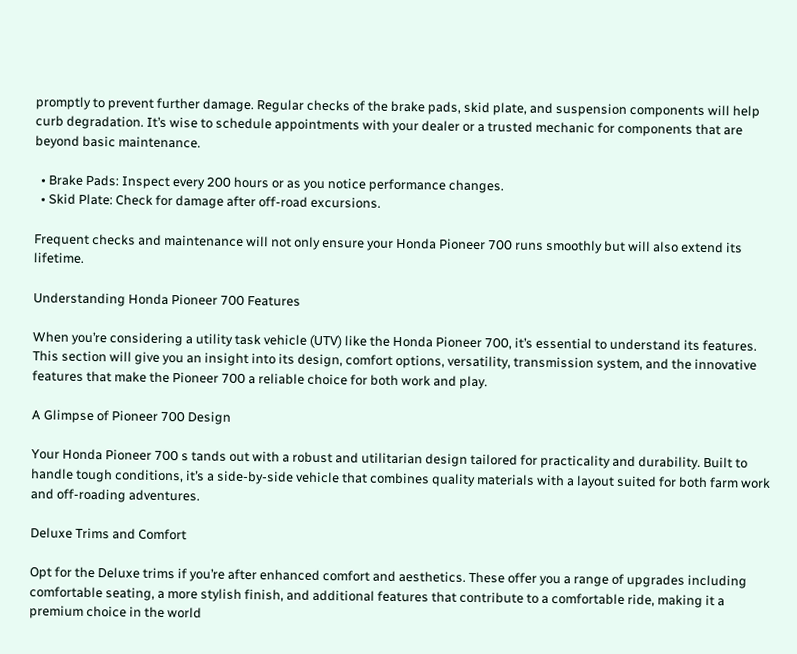promptly to prevent further damage. Regular checks of the brake pads, skid plate, and suspension components will help curb degradation. It’s wise to schedule appointments with your dealer or a trusted mechanic for components that are beyond basic maintenance.

  • Brake Pads: Inspect every 200 hours or as you notice performance changes.
  • Skid Plate: Check for damage after off-road excursions.

Frequent checks and maintenance will not only ensure your Honda Pioneer 700 runs smoothly but will also extend its lifetime.

Understanding Honda Pioneer 700 Features

When you’re considering a utility task vehicle (UTV) like the Honda Pioneer 700, it’s essential to understand its features. This section will give you an insight into its design, comfort options, versatility, transmission system, and the innovative features that make the Pioneer 700 a reliable choice for both work and play.

A Glimpse of Pioneer 700 Design

Your Honda Pioneer 700 s tands out with a robust and utilitarian design tailored for practicality and durability. Built to handle tough conditions, it’s a side-by-side vehicle that combines quality materials with a layout suited for both farm work and off-roading adventures.

Deluxe Trims and Comfort

Opt for the Deluxe trims if you’re after enhanced comfort and aesthetics. These offer you a range of upgrades including comfortable seating, a more stylish finish, and additional features that contribute to a comfortable ride, making it a premium choice in the world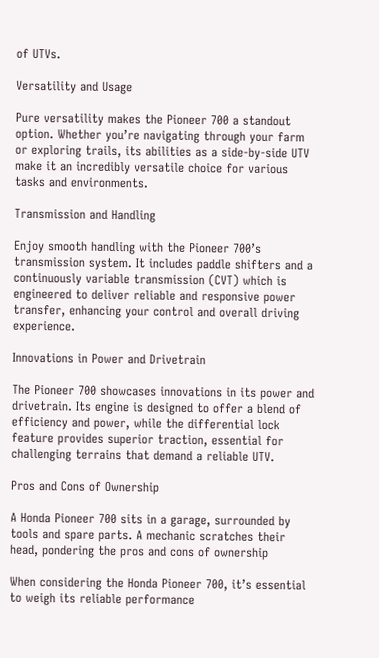of UTVs.

Versatility and Usage

Pure versatility makes the Pioneer 700 a standout option. Whether you’re navigating through your farm or exploring trails, its abilities as a side-by-side UTV make it an incredibly versatile choice for various tasks and environments.

Transmission and Handling

Enjoy smooth handling with the Pioneer 700’s transmission system. It includes paddle shifters and a continuously variable transmission (CVT) which is engineered to deliver reliable and responsive power transfer, enhancing your control and overall driving experience.

Innovations in Power and Drivetrain

The Pioneer 700 showcases innovations in its power and drivetrain. Its engine is designed to offer a blend of efficiency and power, while the differential lock feature provides superior traction, essential for challenging terrains that demand a reliable UTV.

Pros and Cons of Ownership

A Honda Pioneer 700 sits in a garage, surrounded by tools and spare parts. A mechanic scratches their head, pondering the pros and cons of ownership

When considering the Honda Pioneer 700, it’s essential to weigh its reliable performance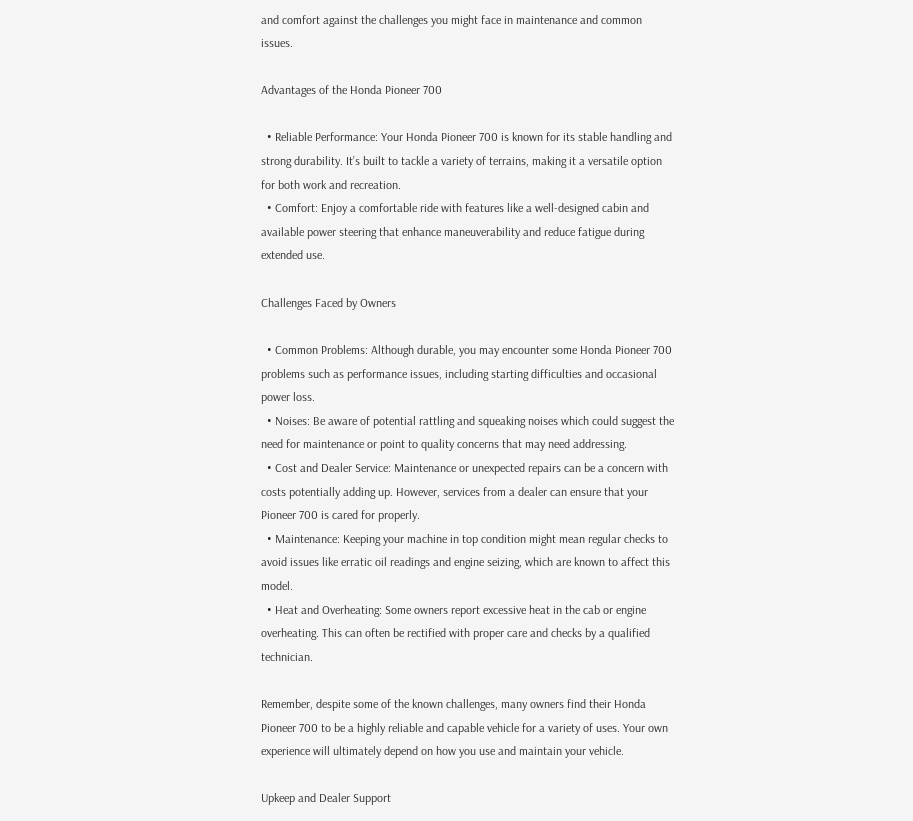and comfort against the challenges you might face in maintenance and common issues.

Advantages of the Honda Pioneer 700

  • Reliable Performance: Your Honda Pioneer 700 is known for its stable handling and strong durability. It’s built to tackle a variety of terrains, making it a versatile option for both work and recreation.
  • Comfort: Enjoy a comfortable ride with features like a well-designed cabin and available power steering that enhance maneuverability and reduce fatigue during extended use.

Challenges Faced by Owners

  • Common Problems: Although durable, you may encounter some Honda Pioneer 700 problems such as performance issues, including starting difficulties and occasional power loss.
  • Noises: Be aware of potential rattling and squeaking noises which could suggest the need for maintenance or point to quality concerns that may need addressing.
  • Cost and Dealer Service: Maintenance or unexpected repairs can be a concern with costs potentially adding up. However, services from a dealer can ensure that your Pioneer 700 is cared for properly.
  • Maintenance: Keeping your machine in top condition might mean regular checks to avoid issues like erratic oil readings and engine seizing, which are known to affect this model.
  • Heat and Overheating: Some owners report excessive heat in the cab or engine overheating. This can often be rectified with proper care and checks by a qualified technician.

Remember, despite some of the known challenges, many owners find their Honda Pioneer 700 to be a highly reliable and capable vehicle for a variety of uses. Your own experience will ultimately depend on how you use and maintain your vehicle.

Upkeep and Dealer Support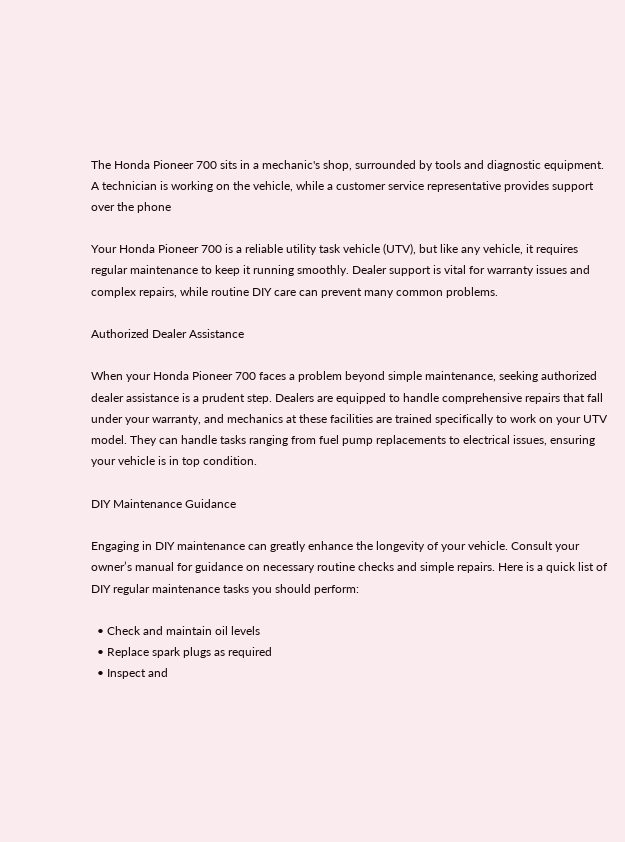The Honda Pioneer 700 sits in a mechanic's shop, surrounded by tools and diagnostic equipment. A technician is working on the vehicle, while a customer service representative provides support over the phone

Your Honda Pioneer 700 is a reliable utility task vehicle (UTV), but like any vehicle, it requires regular maintenance to keep it running smoothly. Dealer support is vital for warranty issues and complex repairs, while routine DIY care can prevent many common problems.

Authorized Dealer Assistance

When your Honda Pioneer 700 faces a problem beyond simple maintenance, seeking authorized dealer assistance is a prudent step. Dealers are equipped to handle comprehensive repairs that fall under your warranty, and mechanics at these facilities are trained specifically to work on your UTV model. They can handle tasks ranging from fuel pump replacements to electrical issues, ensuring your vehicle is in top condition.

DIY Maintenance Guidance

Engaging in DIY maintenance can greatly enhance the longevity of your vehicle. Consult your owner’s manual for guidance on necessary routine checks and simple repairs. Here is a quick list of DIY regular maintenance tasks you should perform:

  • Check and maintain oil levels
  • Replace spark plugs as required
  • Inspect and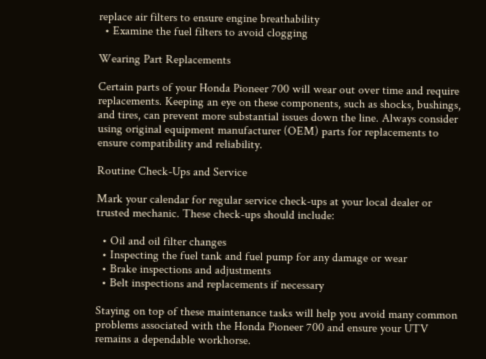replace air filters to ensure engine breathability
  • Examine the fuel filters to avoid clogging

Wearing Part Replacements

Certain parts of your Honda Pioneer 700 will wear out over time and require replacements. Keeping an eye on these components, such as shocks, bushings, and tires, can prevent more substantial issues down the line. Always consider using original equipment manufacturer (OEM) parts for replacements to ensure compatibility and reliability.

Routine Check-Ups and Service

Mark your calendar for regular service check-ups at your local dealer or trusted mechanic. These check-ups should include:

  • Oil and oil filter changes
  • Inspecting the fuel tank and fuel pump for any damage or wear
  • Brake inspections and adjustments
  • Belt inspections and replacements if necessary

Staying on top of these maintenance tasks will help you avoid many common problems associated with the Honda Pioneer 700 and ensure your UTV remains a dependable workhorse.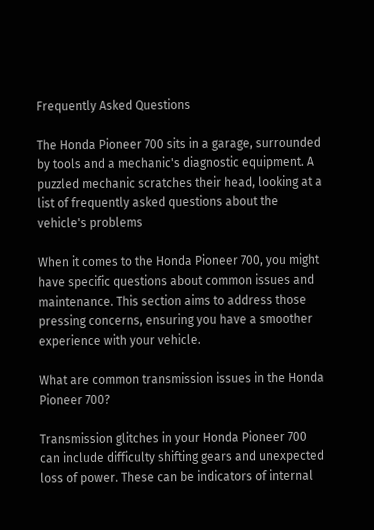Frequently Asked Questions

The Honda Pioneer 700 sits in a garage, surrounded by tools and a mechanic's diagnostic equipment. A puzzled mechanic scratches their head, looking at a list of frequently asked questions about the vehicle's problems

When it comes to the Honda Pioneer 700, you might have specific questions about common issues and maintenance. This section aims to address those pressing concerns, ensuring you have a smoother experience with your vehicle.

What are common transmission issues in the Honda Pioneer 700?

Transmission glitches in your Honda Pioneer 700 can include difficulty shifting gears and unexpected loss of power. These can be indicators of internal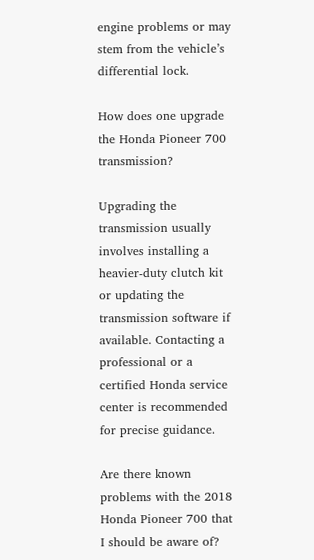engine problems or may stem from the vehicle’s differential lock.

How does one upgrade the Honda Pioneer 700 transmission?

Upgrading the transmission usually involves installing a heavier-duty clutch kit or updating the transmission software if available. Contacting a professional or a certified Honda service center is recommended for precise guidance.

Are there known problems with the 2018 Honda Pioneer 700 that I should be aware of?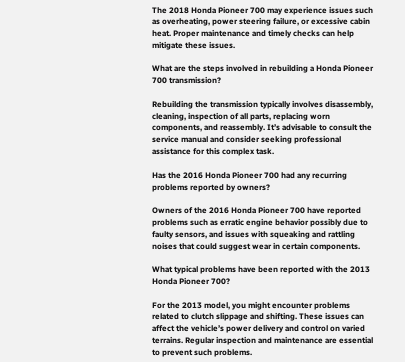The 2018 Honda Pioneer 700 may experience issues such as overheating, power steering failure, or excessive cabin heat. Proper maintenance and timely checks can help mitigate these issues.

What are the steps involved in rebuilding a Honda Pioneer 700 transmission?

Rebuilding the transmission typically involves disassembly, cleaning, inspection of all parts, replacing worn components, and reassembly. It’s advisable to consult the service manual and consider seeking professional assistance for this complex task.

Has the 2016 Honda Pioneer 700 had any recurring problems reported by owners?

Owners of the 2016 Honda Pioneer 700 have reported problems such as erratic engine behavior possibly due to faulty sensors, and issues with squeaking and rattling noises that could suggest wear in certain components.

What typical problems have been reported with the 2013 Honda Pioneer 700?

For the 2013 model, you might encounter problems related to clutch slippage and shifting. These issues can affect the vehicle’s power delivery and control on varied terrains. Regular inspection and maintenance are essential to prevent such problems.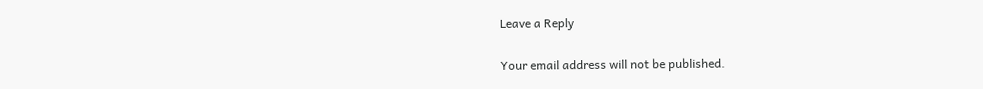Leave a Reply

Your email address will not be published.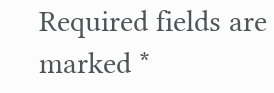Required fields are marked *